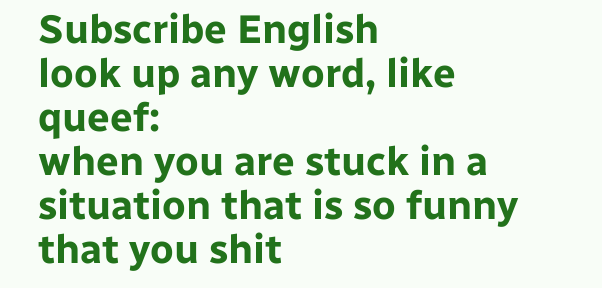Subscribe English
look up any word, like queef:
when you are stuck in a situation that is so funny that you shit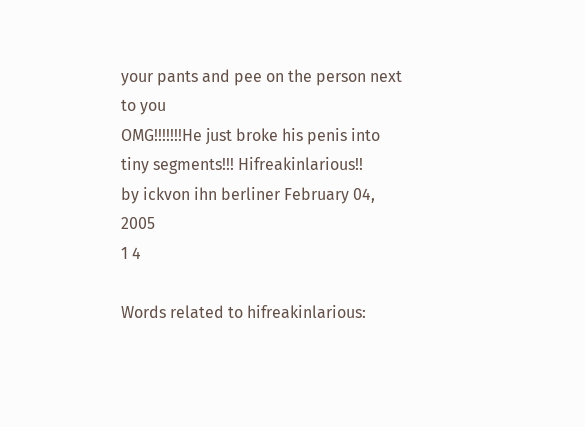your pants and pee on the person next to you
OMG!!!!!!!He just broke his penis into tiny segments!!! Hifreakinlarious!!
by ickvon ihn berliner February 04, 2005
1 4

Words related to hifreakinlarious: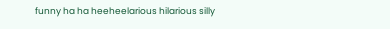funny ha ha heeheelarious hilarious silly